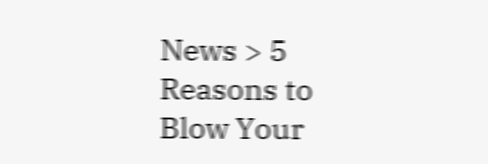News > 5 Reasons to Blow Your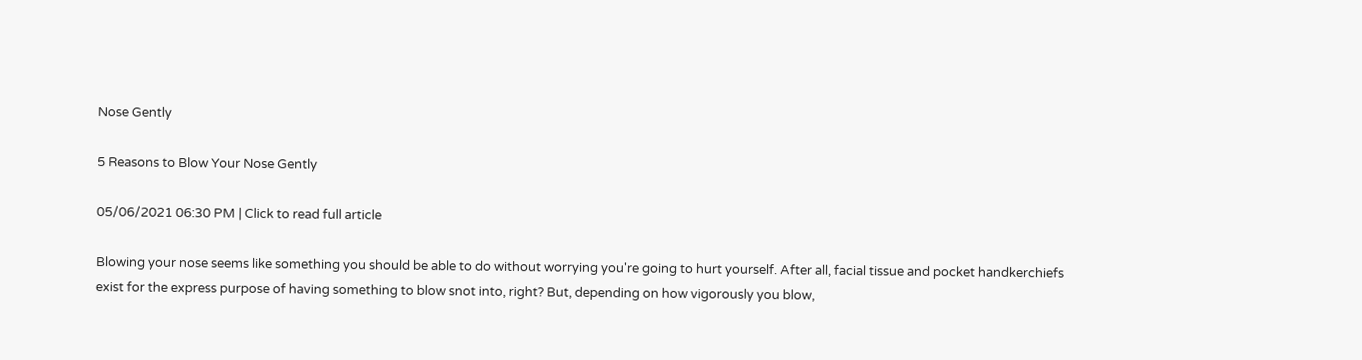Nose Gently

5 Reasons to Blow Your Nose Gently

05/06/2021 06:30 PM | Click to read full article

Blowing your nose seems like something you should be able to do without worrying you're going to hurt yourself. After all, facial tissue and pocket handkerchiefs exist for the express purpose of having something to blow snot into, right? But, depending on how vigorously you blow,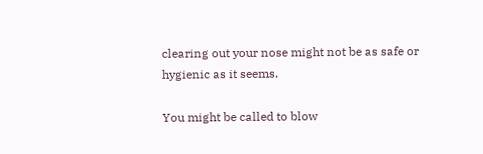clearing out your nose might not be as safe or hygienic as it seems.

You might be called to blow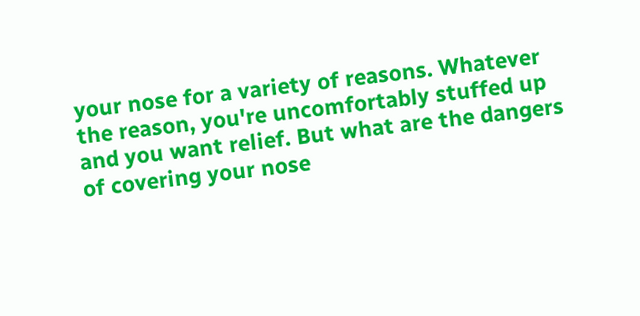your nose for a variety of reasons. Whatever the reason, you're uncomfortably stuffed up and you want relief. But what are the dangers of covering your nose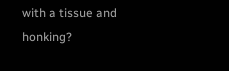with a tissue and honking?